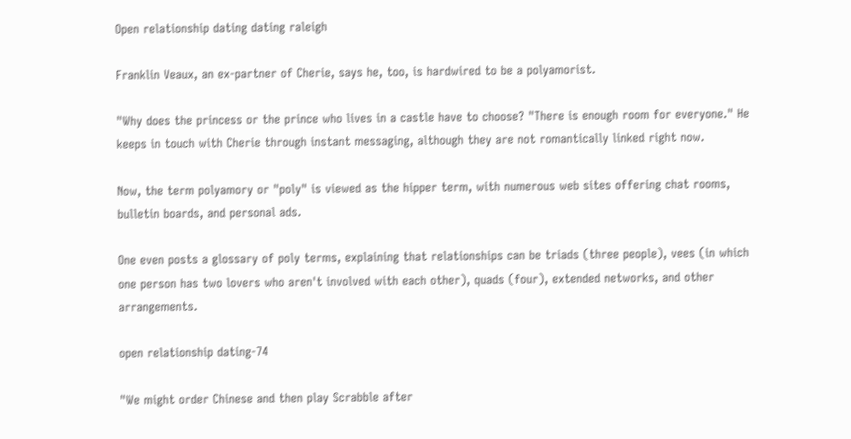Open relationship dating dating raleigh

Franklin Veaux, an ex-partner of Cherie, says he, too, is hardwired to be a polyamorist.

"Why does the princess or the prince who lives in a castle have to choose? "There is enough room for everyone." He keeps in touch with Cherie through instant messaging, although they are not romantically linked right now.

Now, the term polyamory or "poly" is viewed as the hipper term, with numerous web sites offering chat rooms, bulletin boards, and personal ads.

One even posts a glossary of poly terms, explaining that relationships can be triads (three people), vees (in which one person has two lovers who aren't involved with each other), quads (four), extended networks, and other arrangements.

open relationship dating-74

"We might order Chinese and then play Scrabble after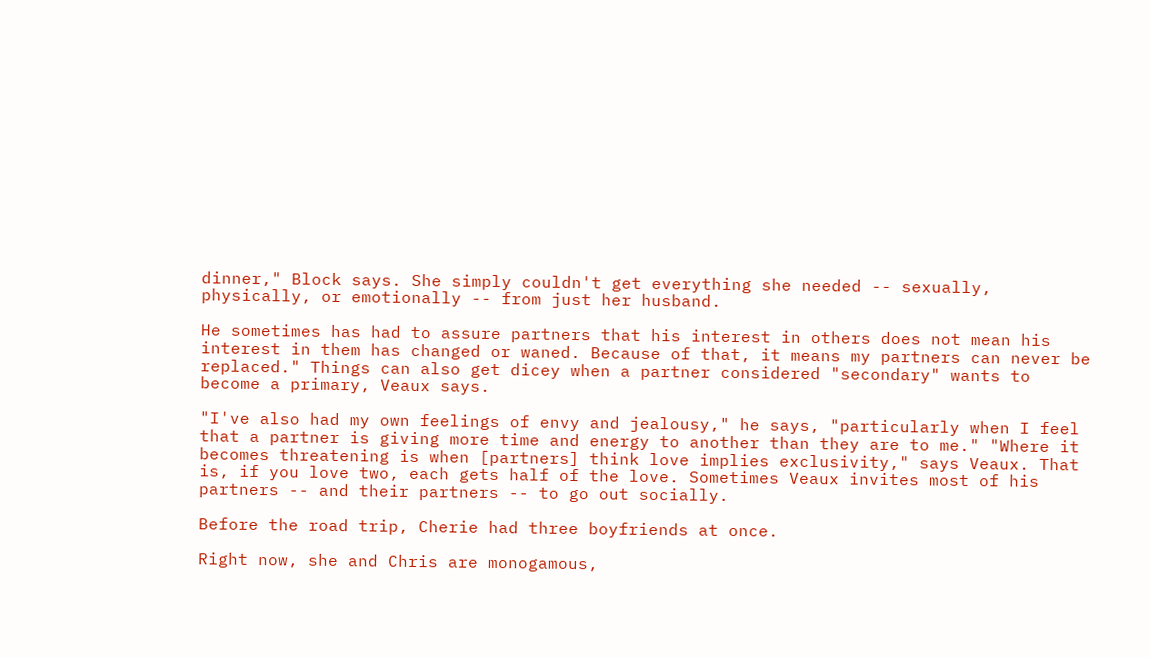dinner," Block says. She simply couldn't get everything she needed -- sexually, physically, or emotionally -- from just her husband.

He sometimes has had to assure partners that his interest in others does not mean his interest in them has changed or waned. Because of that, it means my partners can never be replaced." Things can also get dicey when a partner considered "secondary" wants to become a primary, Veaux says.

"I've also had my own feelings of envy and jealousy," he says, "particularly when I feel that a partner is giving more time and energy to another than they are to me." "Where it becomes threatening is when [partners] think love implies exclusivity," says Veaux. That is, if you love two, each gets half of the love. Sometimes Veaux invites most of his partners -- and their partners -- to go out socially.

Before the road trip, Cherie had three boyfriends at once.

Right now, she and Chris are monogamous,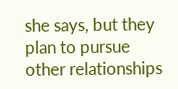she says, but they plan to pursue other relationships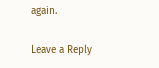again.

Leave a Reply